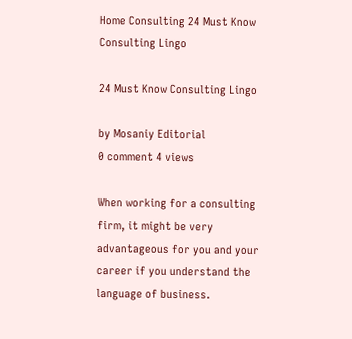Home Consulting 24 Must Know Consulting Lingo

24 Must Know Consulting Lingo

by Mosaniy Editorial
0 comment 4 views

When working for a consulting firm, it might be very advantageous for you and your career if you understand the language of business.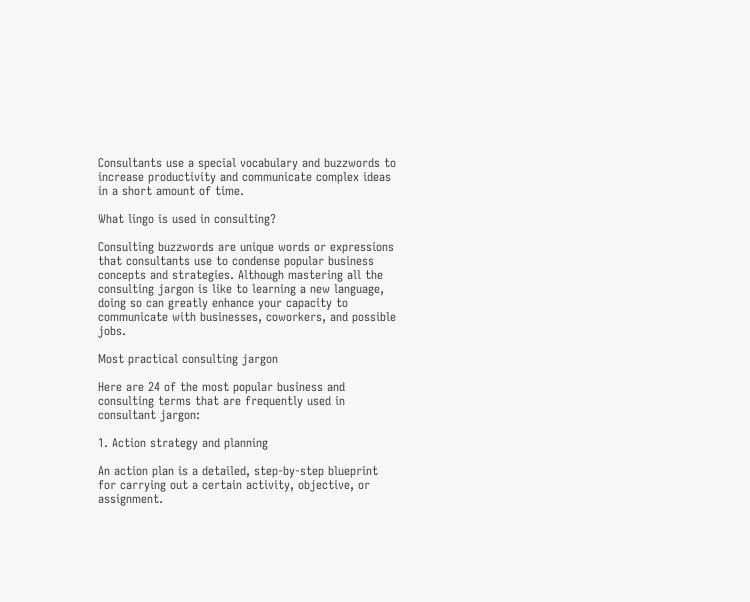Consultants use a special vocabulary and buzzwords to increase productivity and communicate complex ideas in a short amount of time.

What lingo is used in consulting?

Consulting buzzwords are unique words or expressions that consultants use to condense popular business concepts and strategies. Although mastering all the consulting jargon is like to learning a new language, doing so can greatly enhance your capacity to communicate with businesses, coworkers, and possible jobs.

Most practical consulting jargon

Here are 24 of the most popular business and consulting terms that are frequently used in consultant jargon:

1. Action strategy and planning

An action plan is a detailed, step-by-step blueprint for carrying out a certain activity, objective, or assignment.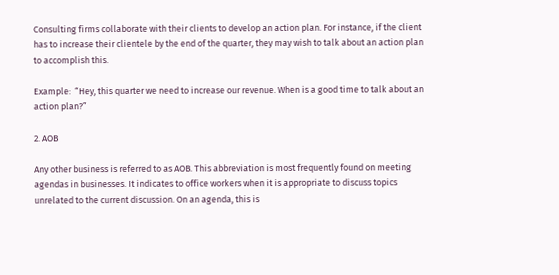Consulting firms collaborate with their clients to develop an action plan. For instance, if the client has to increase their clientele by the end of the quarter, they may wish to talk about an action plan to accomplish this.

Example:  “Hey, this quarter we need to increase our revenue. When is a good time to talk about an action plan?”

2. AOB

Any other business is referred to as AOB. This abbreviation is most frequently found on meeting agendas in businesses. It indicates to office workers when it is appropriate to discuss topics unrelated to the current discussion. On an agenda, this is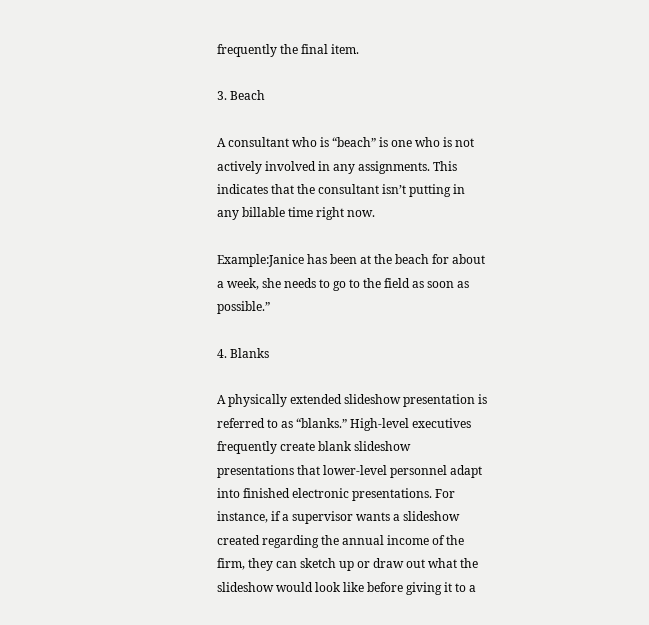frequently the final item.

3. Beach

A consultant who is “beach” is one who is not actively involved in any assignments. This indicates that the consultant isn’t putting in any billable time right now.

Example:Janice has been at the beach for about a week, she needs to go to the field as soon as possible.”

4. Blanks

A physically extended slideshow presentation is referred to as “blanks.” High-level executives frequently create blank slideshow presentations that lower-level personnel adapt into finished electronic presentations. For instance, if a supervisor wants a slideshow created regarding the annual income of the firm, they can sketch up or draw out what the slideshow would look like before giving it to a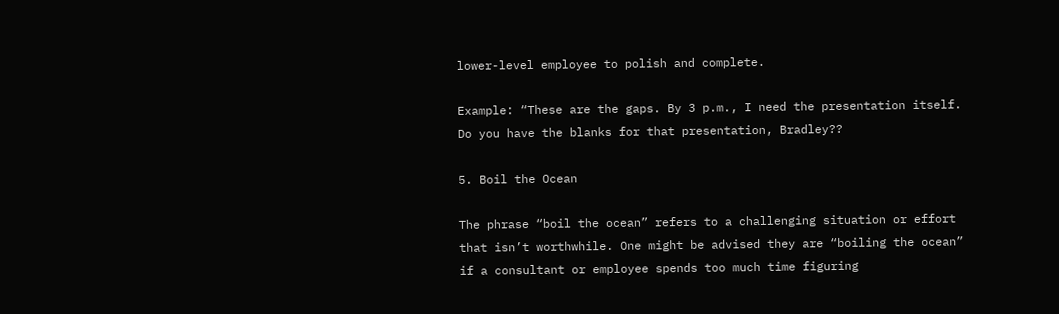lower-level employee to polish and complete.

Example: “These are the gaps. By 3 p.m., I need the presentation itself. Do you have the blanks for that presentation, Bradley??

5. Boil the Ocean

The phrase “boil the ocean” refers to a challenging situation or effort that isn’t worthwhile. One might be advised they are “boiling the ocean” if a consultant or employee spends too much time figuring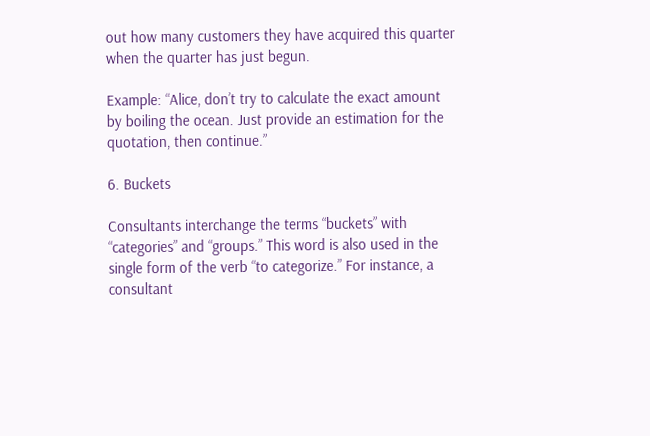out how many customers they have acquired this quarter when the quarter has just begun.

Example: “Alice, don’t try to calculate the exact amount by boiling the ocean. Just provide an estimation for the quotation, then continue.”

6. Buckets

Consultants interchange the terms “buckets” with “categories” and “groups.” This word is also used in the single form of the verb “to categorize.” For instance, a consultant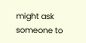might ask someone to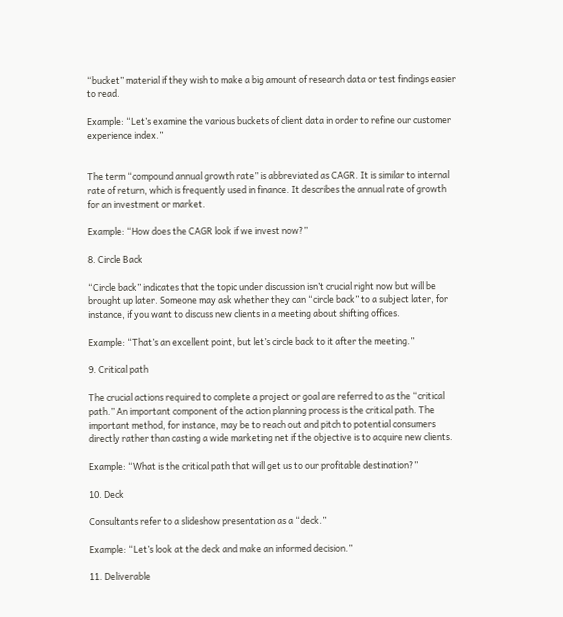“bucket” material if they wish to make a big amount of research data or test findings easier to read.

Example: “Let’s examine the various buckets of client data in order to refine our customer experience index.”


The term “compound annual growth rate” is abbreviated as CAGR. It is similar to internal rate of return, which is frequently used in finance. It describes the annual rate of growth for an investment or market.

Example: “How does the CAGR look if we invest now?”

8. Circle Back

“Circle back” indicates that the topic under discussion isn’t crucial right now but will be brought up later. Someone may ask whether they can “circle back” to a subject later, for instance, if you want to discuss new clients in a meeting about shifting offices.

Example: “That’s an excellent point, but let’s circle back to it after the meeting.”

9. Critical path

The crucial actions required to complete a project or goal are referred to as the “critical path.” An important component of the action planning process is the critical path. The important method, for instance, may be to reach out and pitch to potential consumers directly rather than casting a wide marketing net if the objective is to acquire new clients.

Example: “What is the critical path that will get us to our profitable destination?”

10. Deck

Consultants refer to a slideshow presentation as a “deck.”

Example: “Let’s look at the deck and make an informed decision.”

11. Deliverable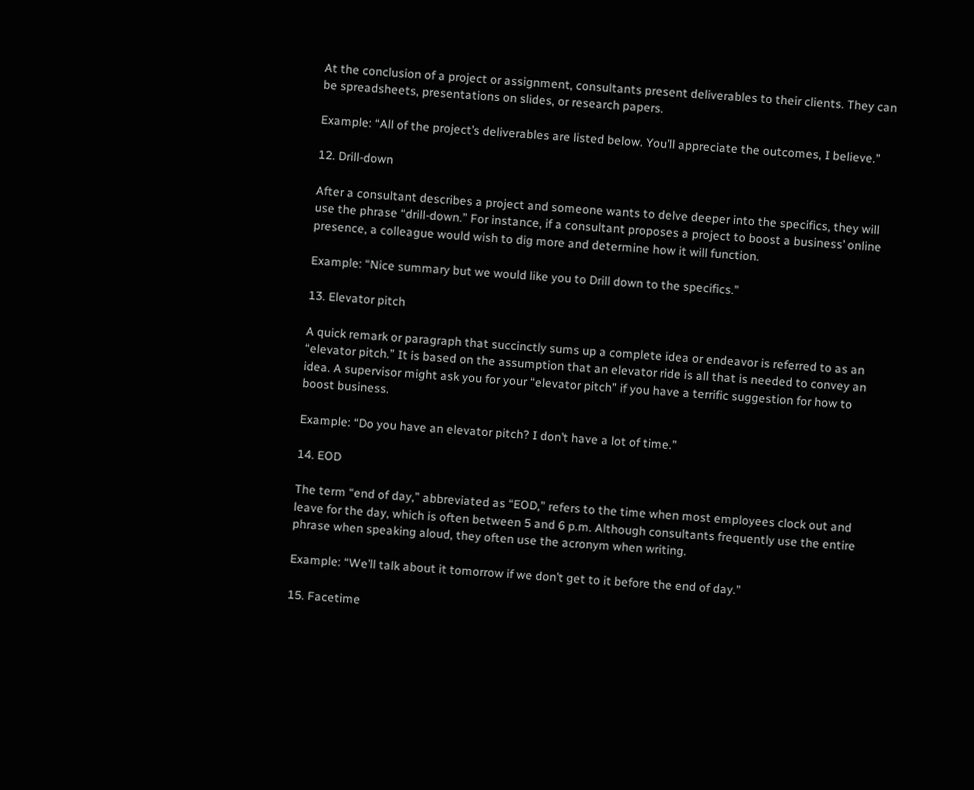At the conclusion of a project or assignment, consultants present deliverables to their clients. They can be spreadsheets, presentations on slides, or research papers.

Example: “All of the project’s deliverables are listed below. You’ll appreciate the outcomes, I believe.”

12. Drill-down

After a consultant describes a project and someone wants to delve deeper into the specifics, they will use the phrase “drill-down.” For instance, if a consultant proposes a project to boost a business’ online presence, a colleague would wish to dig more and determine how it will function.

Example: “Nice summary but we would like you to Drill down to the specifics.”

13. Elevator pitch

A quick remark or paragraph that succinctly sums up a complete idea or endeavor is referred to as an “elevator pitch.” It is based on the assumption that an elevator ride is all that is needed to convey an idea. A supervisor might ask you for your “elevator pitch” if you have a terrific suggestion for how to boost business.

Example: “Do you have an elevator pitch? I don’t have a lot of time.”

14. EOD

The term “end of day,” abbreviated as “EOD,” refers to the time when most employees clock out and leave for the day, which is often between 5 and 6 p.m. Although consultants frequently use the entire phrase when speaking aloud, they often use the acronym when writing.

Example: “We’ll talk about it tomorrow if we don’t get to it before the end of day.”

15. Facetime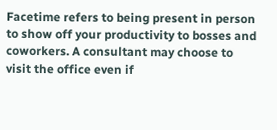Facetime refers to being present in person to show off your productivity to bosses and coworkers. A consultant may choose to visit the office even if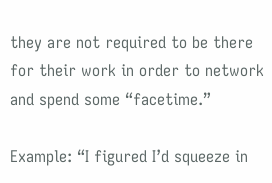they are not required to be there for their work in order to network and spend some “facetime.”

Example: “I figured I’d squeeze in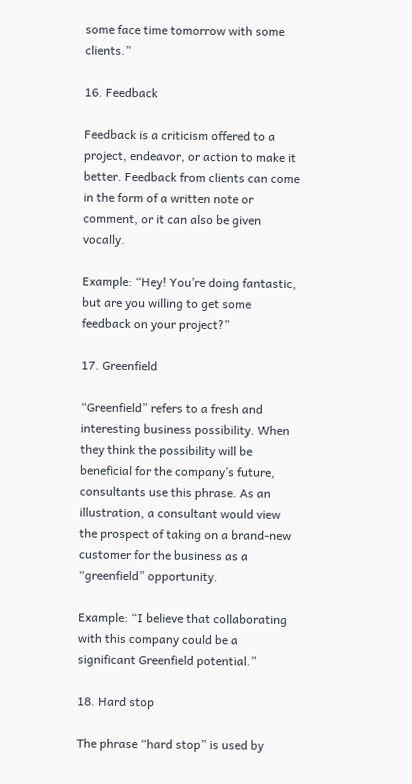some face time tomorrow with some clients.”

16. Feedback

Feedback is a criticism offered to a project, endeavor, or action to make it better. Feedback from clients can come in the form of a written note or comment, or it can also be given vocally.

Example: “Hey! You’re doing fantastic, but are you willing to get some feedback on your project?”

17. Greenfield

“Greenfield” refers to a fresh and interesting business possibility. When they think the possibility will be beneficial for the company’s future, consultants use this phrase. As an illustration, a consultant would view the prospect of taking on a brand-new customer for the business as a “greenfield” opportunity.

Example: “I believe that collaborating with this company could be a significant Greenfield potential.”

18. Hard stop

The phrase “hard stop” is used by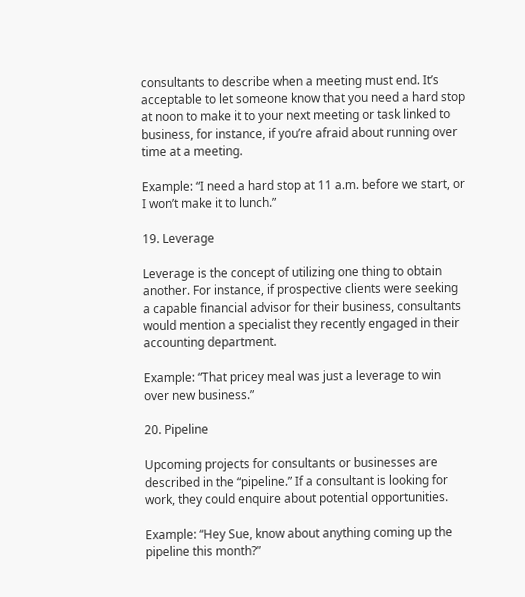consultants to describe when a meeting must end. It’s acceptable to let someone know that you need a hard stop at noon to make it to your next meeting or task linked to business, for instance, if you’re afraid about running over time at a meeting.

Example: “I need a hard stop at 11 a.m. before we start, or I won’t make it to lunch.”

19. Leverage

Leverage is the concept of utilizing one thing to obtain another. For instance, if prospective clients were seeking a capable financial advisor for their business, consultants would mention a specialist they recently engaged in their accounting department.

Example: “That pricey meal was just a leverage to win over new business.”

20. Pipeline

Upcoming projects for consultants or businesses are described in the “pipeline.” If a consultant is looking for work, they could enquire about potential opportunities.

Example: “Hey Sue, know about anything coming up the pipeline this month?”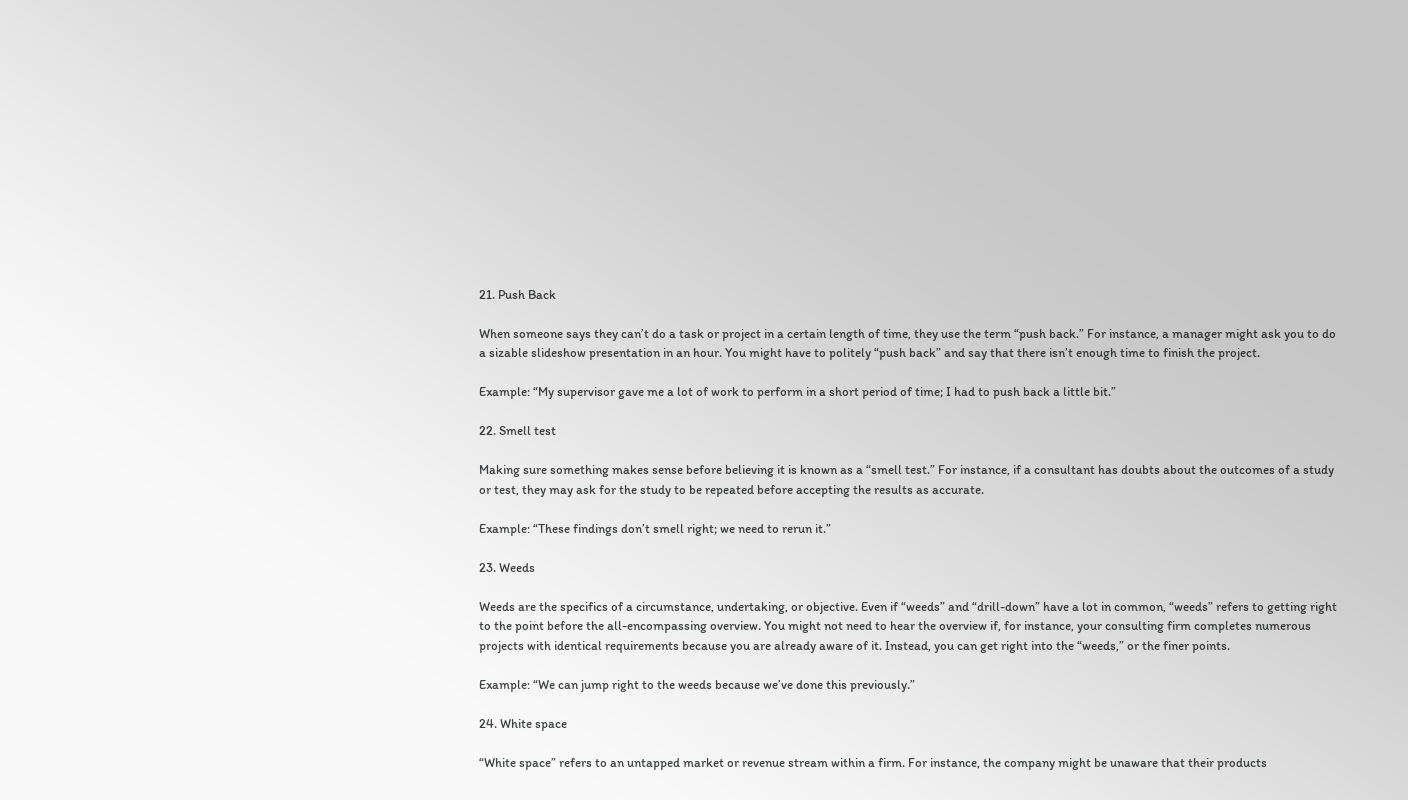21. Push Back

When someone says they can’t do a task or project in a certain length of time, they use the term “push back.” For instance, a manager might ask you to do a sizable slideshow presentation in an hour. You might have to politely “push back” and say that there isn’t enough time to finish the project.

Example: “My supervisor gave me a lot of work to perform in a short period of time; I had to push back a little bit.”

22. Smell test

Making sure something makes sense before believing it is known as a “smell test.” For instance, if a consultant has doubts about the outcomes of a study or test, they may ask for the study to be repeated before accepting the results as accurate.

Example: “These findings don’t smell right; we need to rerun it.”

23. Weeds

Weeds are the specifics of a circumstance, undertaking, or objective. Even if “weeds” and “drill-down” have a lot in common, “weeds” refers to getting right to the point before the all-encompassing overview. You might not need to hear the overview if, for instance, your consulting firm completes numerous projects with identical requirements because you are already aware of it. Instead, you can get right into the “weeds,” or the finer points.

Example: “We can jump right to the weeds because we’ve done this previously.”

24. White space

“White space” refers to an untapped market or revenue stream within a firm. For instance, the company might be unaware that their products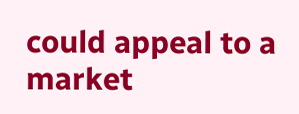could appeal to a market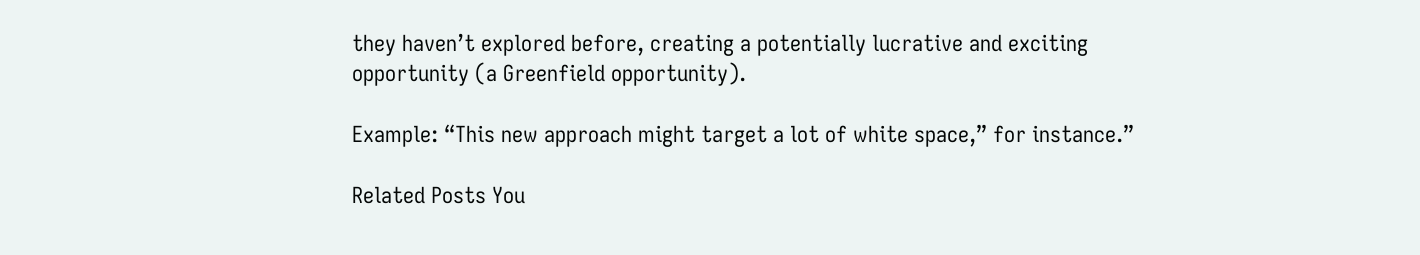they haven’t explored before, creating a potentially lucrative and exciting opportunity (a Greenfield opportunity).

Example: “This new approach might target a lot of white space,” for instance.”

Related Posts You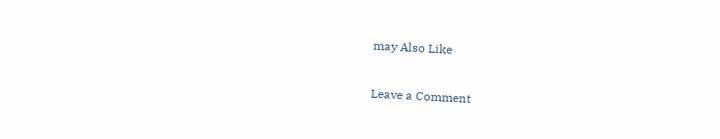may Also Like

Leave a Comment